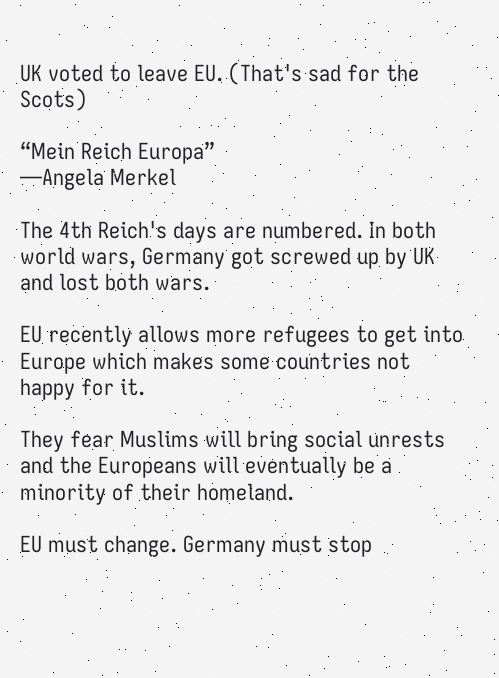UK voted to leave EU. (That's sad for the Scots)

“Mein Reich Europa”
―Angela Merkel

The 4th Reich's days are numbered. In both world wars, Germany got screwed up by UK and lost both wars.

EU recently allows more refugees to get into Europe which makes some countries not happy for it.

They fear Muslims will bring social unrests and the Europeans will eventually be a minority of their homeland.

EU must change. Germany must stop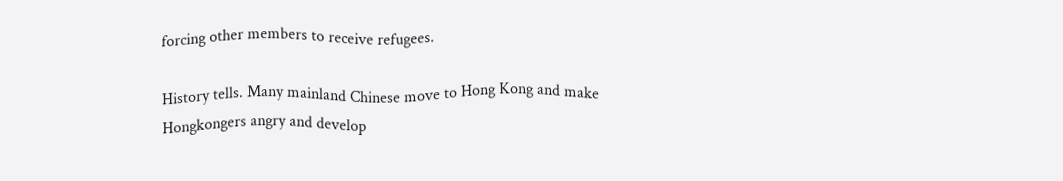forcing other members to receive refugees.

History tells. Many mainland Chinese move to Hong Kong and make Hongkongers angry and develop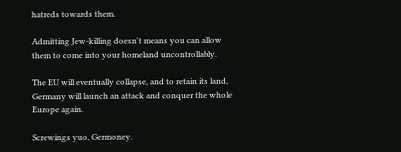hatreds towards them.

Admitting Jew-killing doesn't means you can allow them to come into your homeland uncontrollably.

The EU will eventually collapse, and to retain its land, Germany will launch an attack and conquer the whole Europe again.

Screwings yuo, Germoney.